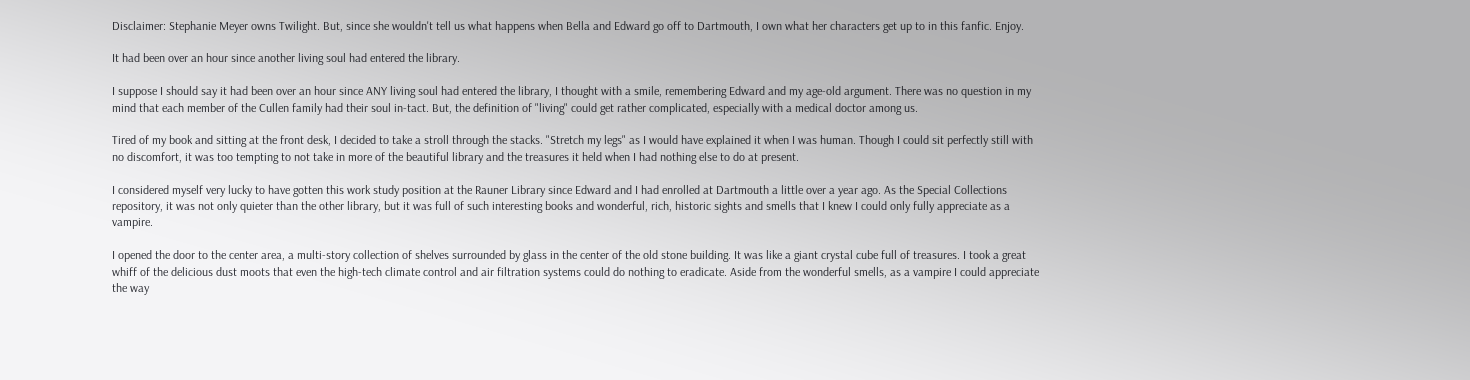Disclaimer: Stephanie Meyer owns Twilight. But, since she wouldn't tell us what happens when Bella and Edward go off to Dartmouth, I own what her characters get up to in this fanfic. Enjoy.

It had been over an hour since another living soul had entered the library.

I suppose I should say it had been over an hour since ANY living soul had entered the library, I thought with a smile, remembering Edward and my age-old argument. There was no question in my mind that each member of the Cullen family had their soul in-tact. But, the definition of "living" could get rather complicated, especially with a medical doctor among us.

Tired of my book and sitting at the front desk, I decided to take a stroll through the stacks. "Stretch my legs" as I would have explained it when I was human. Though I could sit perfectly still with no discomfort, it was too tempting to not take in more of the beautiful library and the treasures it held when I had nothing else to do at present.

I considered myself very lucky to have gotten this work study position at the Rauner Library since Edward and I had enrolled at Dartmouth a little over a year ago. As the Special Collections repository, it was not only quieter than the other library, but it was full of such interesting books and wonderful, rich, historic sights and smells that I knew I could only fully appreciate as a vampire.

I opened the door to the center area, a multi-story collection of shelves surrounded by glass in the center of the old stone building. It was like a giant crystal cube full of treasures. I took a great whiff of the delicious dust moots that even the high-tech climate control and air filtration systems could do nothing to eradicate. Aside from the wonderful smells, as a vampire I could appreciate the way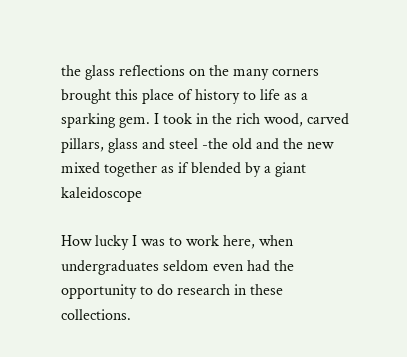the glass reflections on the many corners brought this place of history to life as a sparking gem. I took in the rich wood, carved pillars, glass and steel -the old and the new mixed together as if blended by a giant kaleidoscope

How lucky I was to work here, when undergraduates seldom even had the opportunity to do research in these collections.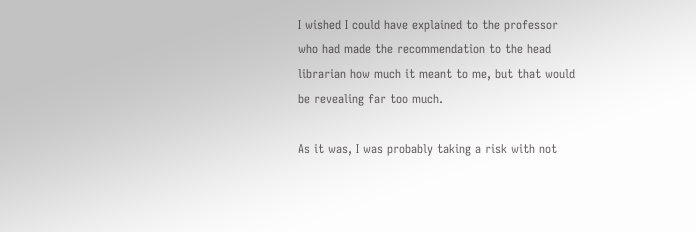I wished I could have explained to the professor who had made the recommendation to the head librarian how much it meant to me, but that would be revealing far too much.

As it was, I was probably taking a risk with not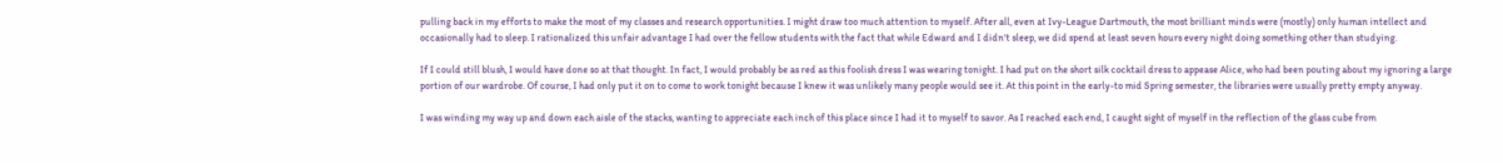pulling back in my efforts to make the most of my classes and research opportunities. I might draw too much attention to myself. After all, even at Ivy-League Dartmouth, the most brilliant minds were (mostly) only human intellect and occasionally had to sleep. I rationalized this unfair advantage I had over the fellow students with the fact that while Edward and I didn't sleep, we did spend at least seven hours every night doing something other than studying.

If I could still blush, I would have done so at that thought. In fact, I would probably be as red as this foolish dress I was wearing tonight. I had put on the short silk cocktail dress to appease Alice, who had been pouting about my ignoring a large portion of our wardrobe. Of course, I had only put it on to come to work tonight because I knew it was unlikely many people would see it. At this point in the early-to mid Spring semester, the libraries were usually pretty empty anyway.

I was winding my way up and down each aisle of the stacks, wanting to appreciate each inch of this place since I had it to myself to savor. As I reached each end, I caught sight of myself in the reflection of the glass cube from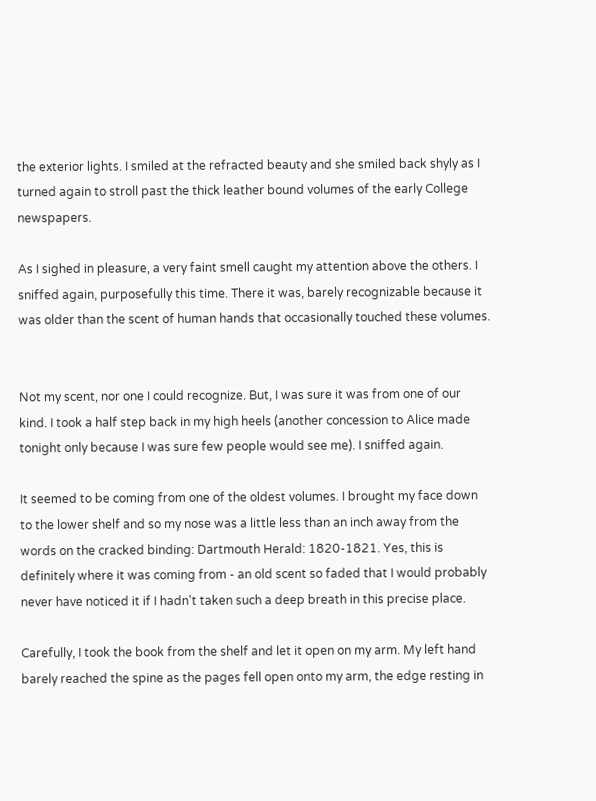the exterior lights. I smiled at the refracted beauty and she smiled back shyly as I turned again to stroll past the thick leather bound volumes of the early College newspapers.

As I sighed in pleasure, a very faint smell caught my attention above the others. I sniffed again, purposefully this time. There it was, barely recognizable because it was older than the scent of human hands that occasionally touched these volumes.


Not my scent, nor one I could recognize. But, I was sure it was from one of our kind. I took a half step back in my high heels (another concession to Alice made tonight only because I was sure few people would see me). I sniffed again.

It seemed to be coming from one of the oldest volumes. I brought my face down to the lower shelf and so my nose was a little less than an inch away from the words on the cracked binding: Dartmouth Herald: 1820-1821. Yes, this is definitely where it was coming from - an old scent so faded that I would probably never have noticed it if I hadn't taken such a deep breath in this precise place.

Carefully, I took the book from the shelf and let it open on my arm. My left hand barely reached the spine as the pages fell open onto my arm, the edge resting in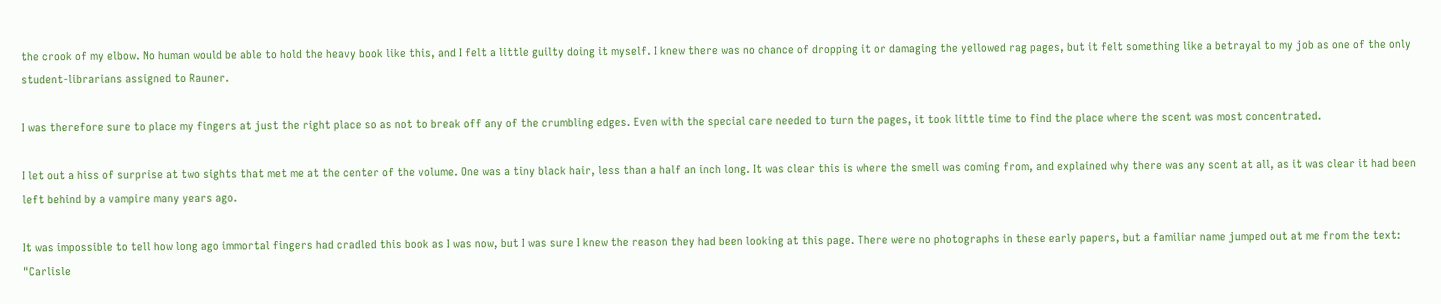the crook of my elbow. No human would be able to hold the heavy book like this, and I felt a little guilty doing it myself. I knew there was no chance of dropping it or damaging the yellowed rag pages, but it felt something like a betrayal to my job as one of the only student-librarians assigned to Rauner.

I was therefore sure to place my fingers at just the right place so as not to break off any of the crumbling edges. Even with the special care needed to turn the pages, it took little time to find the place where the scent was most concentrated.

I let out a hiss of surprise at two sights that met me at the center of the volume. One was a tiny black hair, less than a half an inch long. It was clear this is where the smell was coming from, and explained why there was any scent at all, as it was clear it had been left behind by a vampire many years ago.

It was impossible to tell how long ago immortal fingers had cradled this book as I was now, but I was sure I knew the reason they had been looking at this page. There were no photographs in these early papers, but a familiar name jumped out at me from the text: "Carlisle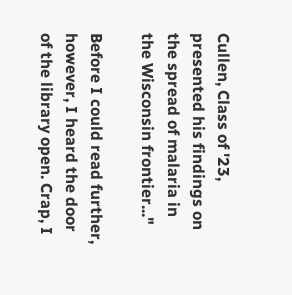Cullen, Class of '23, presented his findings on the spread of malaria in the Wisconsin frontier..."

Before I could read further, however, I heard the door of the library open. Crap, I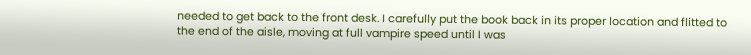needed to get back to the front desk. I carefully put the book back in its proper location and flitted to the end of the aisle, moving at full vampire speed until I was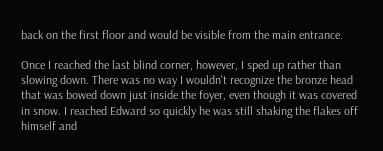back on the first floor and would be visible from the main entrance.

Once I reached the last blind corner, however, I sped up rather than slowing down. There was no way I wouldn't recognize the bronze head that was bowed down just inside the foyer, even though it was covered in snow. I reached Edward so quickly he was still shaking the flakes off himself and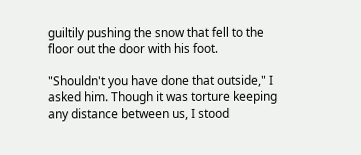guiltily pushing the snow that fell to the floor out the door with his foot.

"Shouldn't you have done that outside," I asked him. Though it was torture keeping any distance between us, I stood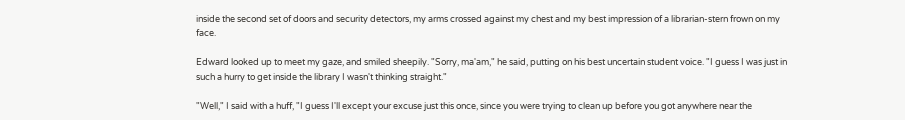inside the second set of doors and security detectors, my arms crossed against my chest and my best impression of a librarian-stern frown on my face.

Edward looked up to meet my gaze, and smiled sheepily. "Sorry, ma'am," he said, putting on his best uncertain student voice. "I guess I was just in such a hurry to get inside the library I wasn't thinking straight."

"Well," I said with a huff, "I guess I'll except your excuse just this once, since you were trying to clean up before you got anywhere near the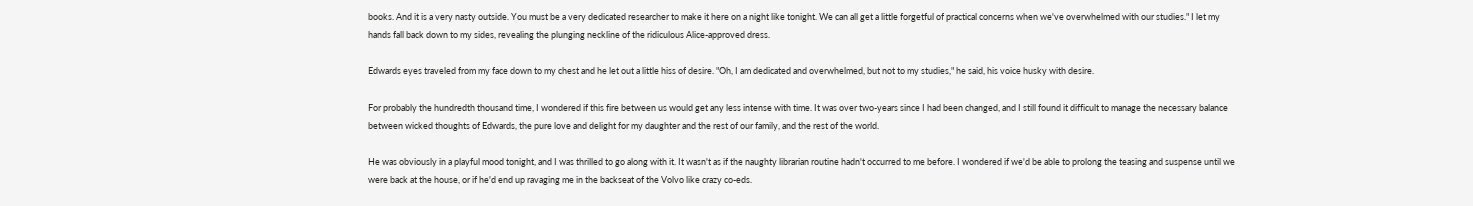books. And it is a very nasty outside. You must be a very dedicated researcher to make it here on a night like tonight. We can all get a little forgetful of practical concerns when we've overwhelmed with our studies." I let my hands fall back down to my sides, revealing the plunging neckline of the ridiculous Alice-approved dress.

Edwards eyes traveled from my face down to my chest and he let out a little hiss of desire. "Oh, I am dedicated and overwhelmed, but not to my studies," he said, his voice husky with desire.

For probably the hundredth thousand time, I wondered if this fire between us would get any less intense with time. It was over two-years since I had been changed, and I still found it difficult to manage the necessary balance between wicked thoughts of Edwards, the pure love and delight for my daughter and the rest of our family, and the rest of the world.

He was obviously in a playful mood tonight, and I was thrilled to go along with it. It wasn't as if the naughty librarian routine hadn't occurred to me before. I wondered if we'd be able to prolong the teasing and suspense until we were back at the house, or if he'd end up ravaging me in the backseat of the Volvo like crazy co-eds.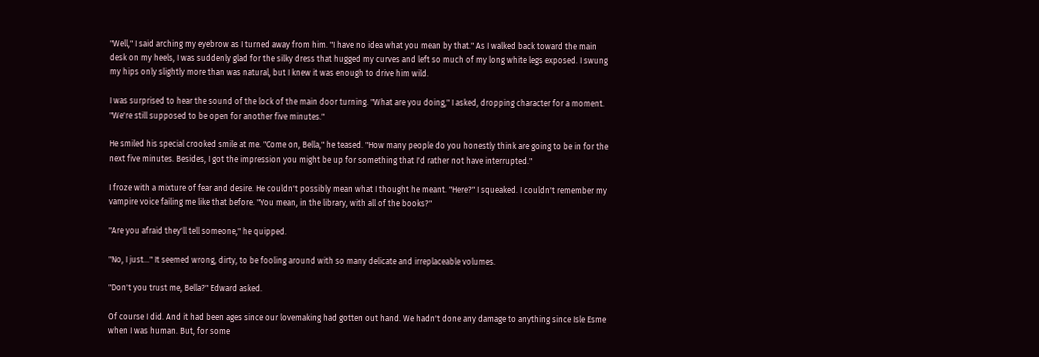"Well," I said arching my eyebrow as I turned away from him. "I have no idea what you mean by that." As I walked back toward the main desk on my heels, I was suddenly glad for the silky dress that hugged my curves and left so much of my long white legs exposed. I swung my hips only slightly more than was natural, but I knew it was enough to drive him wild.

I was surprised to hear the sound of the lock of the main door turning. "What are you doing," I asked, dropping character for a moment. "We're still supposed to be open for another five minutes."

He smiled his special crooked smile at me. "Come on, Bella," he teased. "How many people do you honestly think are going to be in for the next five minutes. Besides, I got the impression you might be up for something that I'd rather not have interrupted."

I froze with a mixture of fear and desire. He couldn't possibly mean what I thought he meant. "Here?" I squeaked. I couldn't remember my vampire voice failing me like that before. "You mean, in the library, with all of the books?"

"Are you afraid they'll tell someone," he quipped.

"No, I just..." It seemed wrong, dirty, to be fooling around with so many delicate and irreplaceable volumes.

"Don't you trust me, Bella?" Edward asked.

Of course I did. And it had been ages since our lovemaking had gotten out hand. We hadn't done any damage to anything since Isle Esme when I was human. But, for some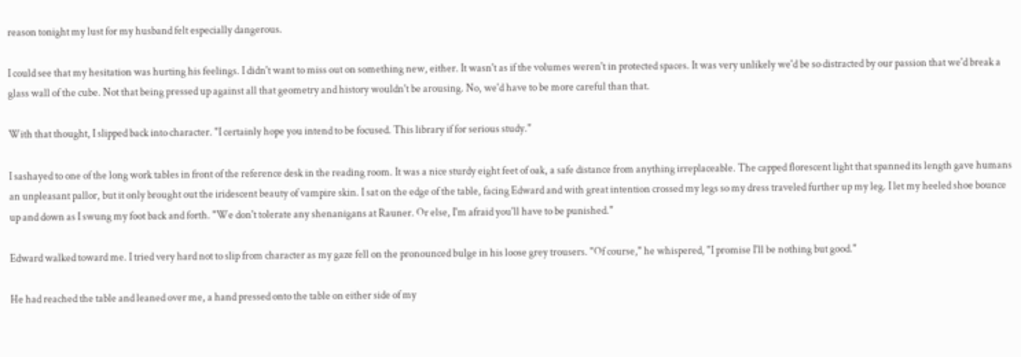reason tonight my lust for my husband felt especially dangerous.

I could see that my hesitation was hurting his feelings. I didn't want to miss out on something new, either. It wasn't as if the volumes weren't in protected spaces. It was very unlikely we'd be so distracted by our passion that we'd break a glass wall of the cube. Not that being pressed up against all that geometry and history wouldn't be arousing. No, we'd have to be more careful than that.

With that thought, I slipped back into character. "I certainly hope you intend to be focused. This library if for serious study."

I sashayed to one of the long work tables in front of the reference desk in the reading room. It was a nice sturdy eight feet of oak, a safe distance from anything irreplaceable. The capped florescent light that spanned its length gave humans an unpleasant pallor, but it only brought out the iridescent beauty of vampire skin. I sat on the edge of the table, facing Edward and with great intention crossed my legs so my dress traveled further up my leg. I let my heeled shoe bounce up and down as I swung my foot back and forth. "We don't tolerate any shenanigans at Rauner. Or else, I'm afraid you'll have to be punished."

Edward walked toward me. I tried very hard not to slip from character as my gaze fell on the pronounced bulge in his loose grey trousers. "Of course," he whispered, "I promise I'll be nothing but good."

He had reached the table and leaned over me, a hand pressed onto the table on either side of my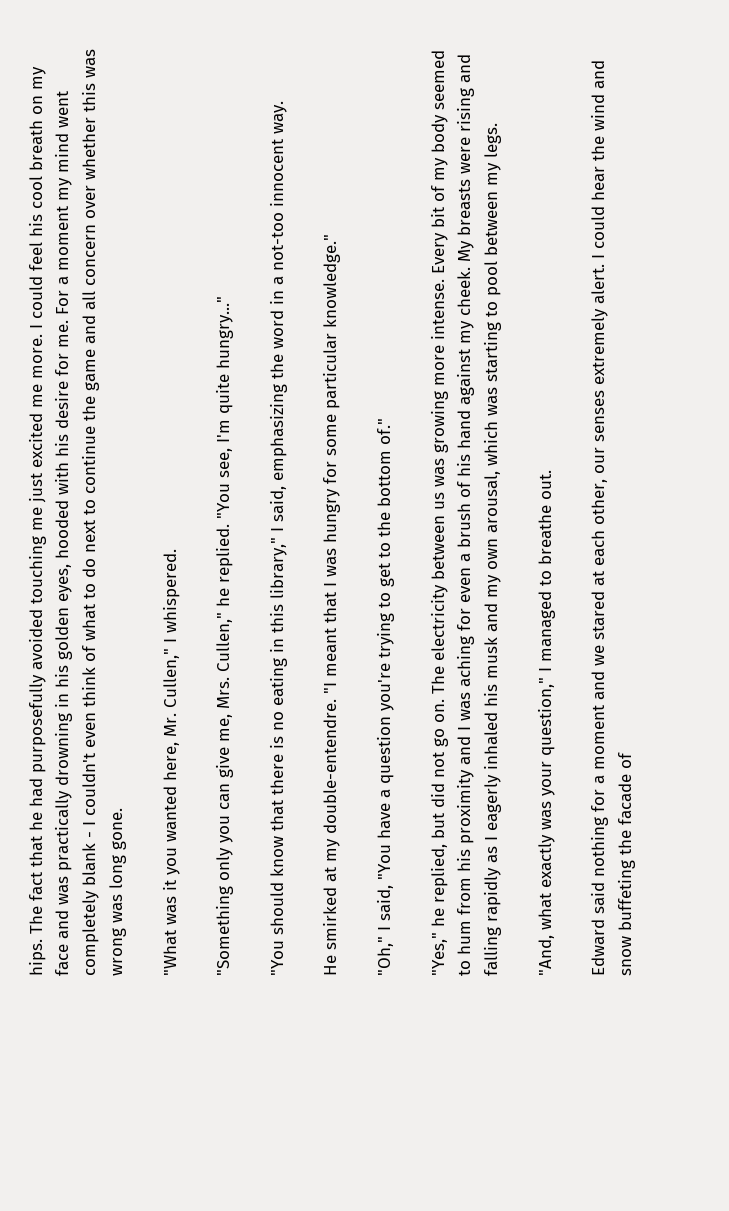hips. The fact that he had purposefully avoided touching me just excited me more. I could feel his cool breath on my face and was practically drowning in his golden eyes, hooded with his desire for me. For a moment my mind went completely blank - I couldn't even think of what to do next to continue the game and all concern over whether this was wrong was long gone.

"What was it you wanted here, Mr. Cullen," I whispered.

"Something only you can give me, Mrs. Cullen," he replied. "You see, I'm quite hungry..."

"You should know that there is no eating in this library," I said, emphasizing the word in a not-too innocent way.

He smirked at my double-entendre. "I meant that I was hungry for some particular knowledge."

"Oh," I said, "You have a question you're trying to get to the bottom of."

"Yes," he replied, but did not go on. The electricity between us was growing more intense. Every bit of my body seemed to hum from his proximity and I was aching for even a brush of his hand against my cheek. My breasts were rising and falling rapidly as I eagerly inhaled his musk and my own arousal, which was starting to pool between my legs.

"And, what exactly was your question," I managed to breathe out.

Edward said nothing for a moment and we stared at each other, our senses extremely alert. I could hear the wind and snow buffeting the facade of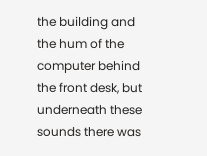the building and the hum of the computer behind the front desk, but underneath these sounds there was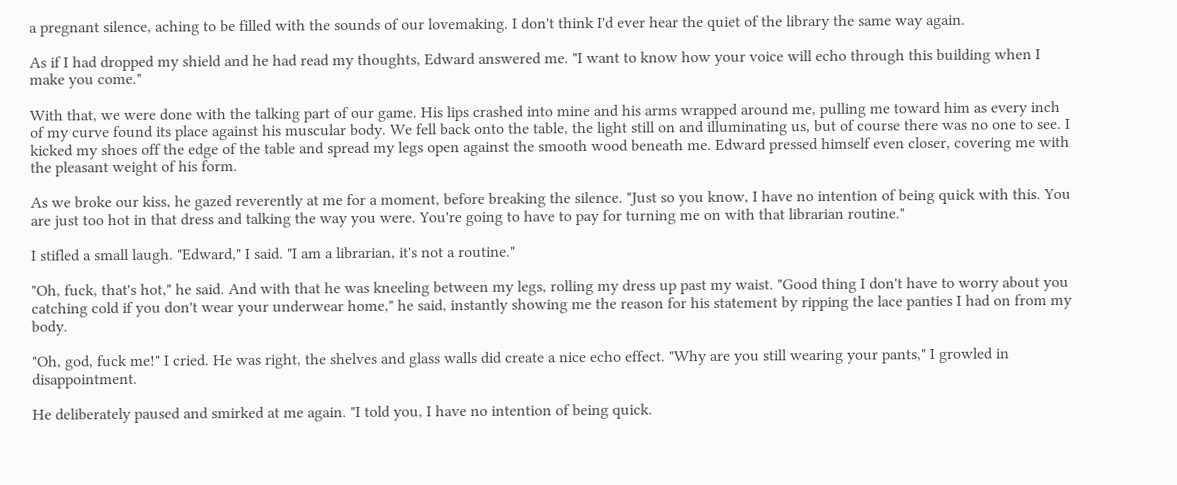a pregnant silence, aching to be filled with the sounds of our lovemaking. I don't think I'd ever hear the quiet of the library the same way again.

As if I had dropped my shield and he had read my thoughts, Edward answered me. "I want to know how your voice will echo through this building when I make you come."

With that, we were done with the talking part of our game. His lips crashed into mine and his arms wrapped around me, pulling me toward him as every inch of my curve found its place against his muscular body. We fell back onto the table, the light still on and illuminating us, but of course there was no one to see. I kicked my shoes off the edge of the table and spread my legs open against the smooth wood beneath me. Edward pressed himself even closer, covering me with the pleasant weight of his form.

As we broke our kiss, he gazed reverently at me for a moment, before breaking the silence. "Just so you know, I have no intention of being quick with this. You are just too hot in that dress and talking the way you were. You're going to have to pay for turning me on with that librarian routine."

I stifled a small laugh. "Edward," I said. "I am a librarian, it's not a routine."

"Oh, fuck, that's hot," he said. And with that he was kneeling between my legs, rolling my dress up past my waist. "Good thing I don't have to worry about you catching cold if you don't wear your underwear home," he said, instantly showing me the reason for his statement by ripping the lace panties I had on from my body.

"Oh, god, fuck me!" I cried. He was right, the shelves and glass walls did create a nice echo effect. "Why are you still wearing your pants," I growled in disappointment.

He deliberately paused and smirked at me again. "I told you, I have no intention of being quick.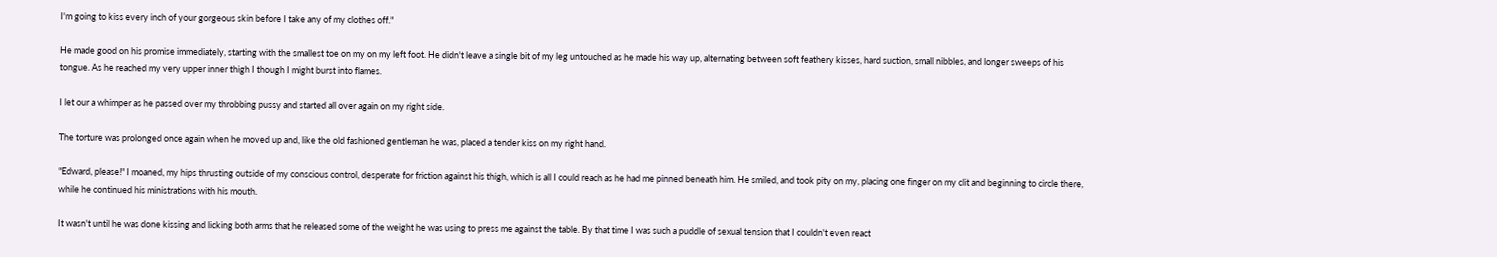I'm going to kiss every inch of your gorgeous skin before I take any of my clothes off."

He made good on his promise immediately, starting with the smallest toe on my on my left foot. He didn't leave a single bit of my leg untouched as he made his way up, alternating between soft feathery kisses, hard suction, small nibbles, and longer sweeps of his tongue. As he reached my very upper inner thigh I though I might burst into flames.

I let our a whimper as he passed over my throbbing pussy and started all over again on my right side.

The torture was prolonged once again when he moved up and, like the old fashioned gentleman he was, placed a tender kiss on my right hand.

"Edward, please!" I moaned, my hips thrusting outside of my conscious control, desperate for friction against his thigh, which is all I could reach as he had me pinned beneath him. He smiled, and took pity on my, placing one finger on my clit and beginning to circle there, while he continued his ministrations with his mouth.

It wasn't until he was done kissing and licking both arms that he released some of the weight he was using to press me against the table. By that time I was such a puddle of sexual tension that I couldn't even react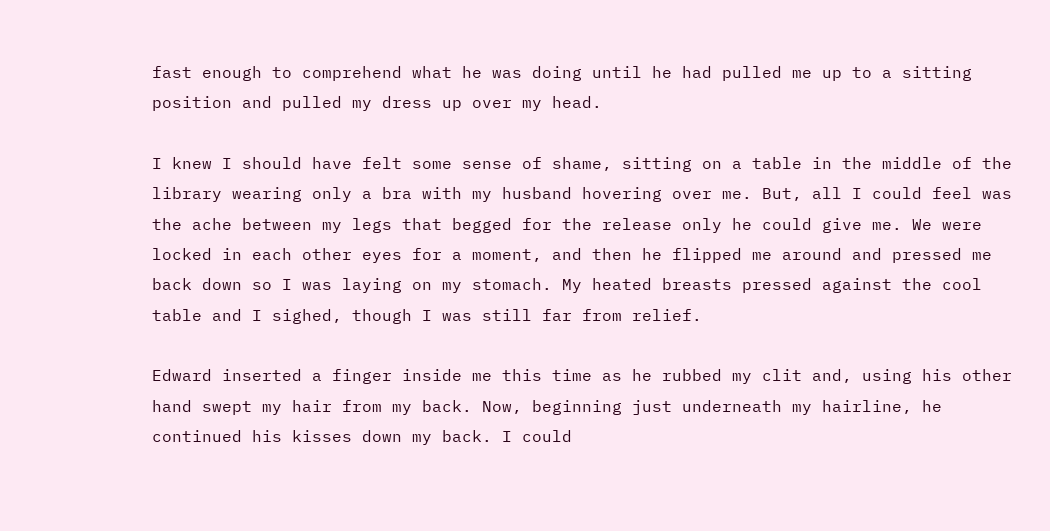fast enough to comprehend what he was doing until he had pulled me up to a sitting position and pulled my dress up over my head.

I knew I should have felt some sense of shame, sitting on a table in the middle of the library wearing only a bra with my husband hovering over me. But, all I could feel was the ache between my legs that begged for the release only he could give me. We were locked in each other eyes for a moment, and then he flipped me around and pressed me back down so I was laying on my stomach. My heated breasts pressed against the cool table and I sighed, though I was still far from relief.

Edward inserted a finger inside me this time as he rubbed my clit and, using his other hand swept my hair from my back. Now, beginning just underneath my hairline, he continued his kisses down my back. I could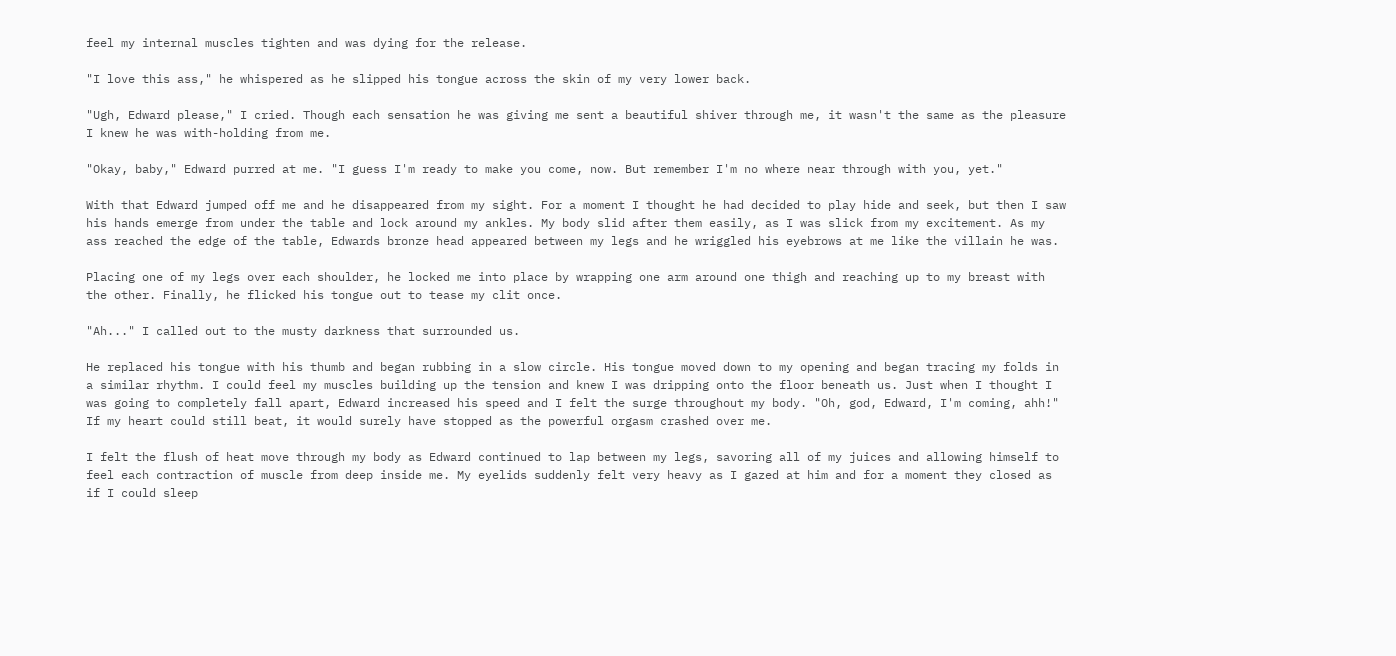feel my internal muscles tighten and was dying for the release.

"I love this ass," he whispered as he slipped his tongue across the skin of my very lower back.

"Ugh, Edward please," I cried. Though each sensation he was giving me sent a beautiful shiver through me, it wasn't the same as the pleasure I knew he was with-holding from me.

"Okay, baby," Edward purred at me. "I guess I'm ready to make you come, now. But remember I'm no where near through with you, yet."

With that Edward jumped off me and he disappeared from my sight. For a moment I thought he had decided to play hide and seek, but then I saw his hands emerge from under the table and lock around my ankles. My body slid after them easily, as I was slick from my excitement. As my ass reached the edge of the table, Edwards bronze head appeared between my legs and he wriggled his eyebrows at me like the villain he was.

Placing one of my legs over each shoulder, he locked me into place by wrapping one arm around one thigh and reaching up to my breast with the other. Finally, he flicked his tongue out to tease my clit once.

"Ah..." I called out to the musty darkness that surrounded us.

He replaced his tongue with his thumb and began rubbing in a slow circle. His tongue moved down to my opening and began tracing my folds in a similar rhythm. I could feel my muscles building up the tension and knew I was dripping onto the floor beneath us. Just when I thought I was going to completely fall apart, Edward increased his speed and I felt the surge throughout my body. "Oh, god, Edward, I'm coming, ahh!" If my heart could still beat, it would surely have stopped as the powerful orgasm crashed over me.

I felt the flush of heat move through my body as Edward continued to lap between my legs, savoring all of my juices and allowing himself to feel each contraction of muscle from deep inside me. My eyelids suddenly felt very heavy as I gazed at him and for a moment they closed as if I could sleep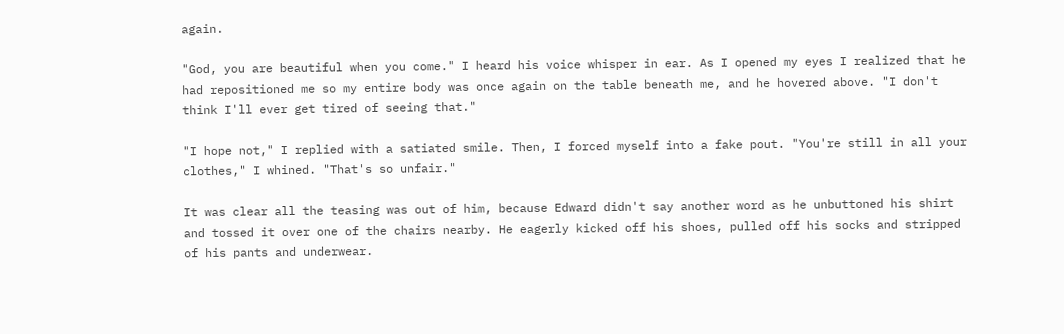again.

"God, you are beautiful when you come." I heard his voice whisper in ear. As I opened my eyes I realized that he had repositioned me so my entire body was once again on the table beneath me, and he hovered above. "I don't think I'll ever get tired of seeing that."

"I hope not," I replied with a satiated smile. Then, I forced myself into a fake pout. "You're still in all your clothes," I whined. "That's so unfair."

It was clear all the teasing was out of him, because Edward didn't say another word as he unbuttoned his shirt and tossed it over one of the chairs nearby. He eagerly kicked off his shoes, pulled off his socks and stripped of his pants and underwear.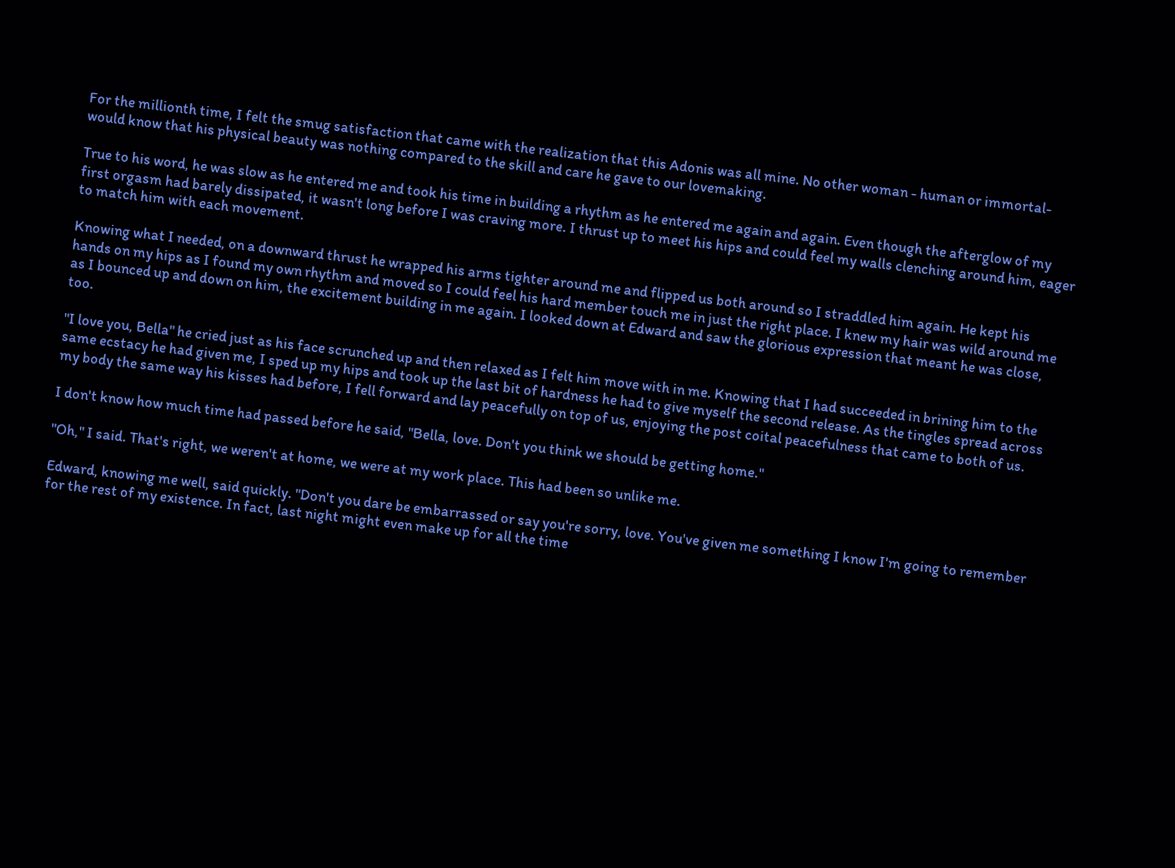For the millionth time, I felt the smug satisfaction that came with the realization that this Adonis was all mine. No other woman - human or immortal- would know that his physical beauty was nothing compared to the skill and care he gave to our lovemaking.

True to his word, he was slow as he entered me and took his time in building a rhythm as he entered me again and again. Even though the afterglow of my first orgasm had barely dissipated, it wasn't long before I was craving more. I thrust up to meet his hips and could feel my walls clenching around him, eager to match him with each movement.

Knowing what I needed, on a downward thrust he wrapped his arms tighter around me and flipped us both around so I straddled him again. He kept his hands on my hips as I found my own rhythm and moved so I could feel his hard member touch me in just the right place. I knew my hair was wild around me as I bounced up and down on him, the excitement building in me again. I looked down at Edward and saw the glorious expression that meant he was close, too.

"I love you, Bella" he cried just as his face scrunched up and then relaxed as I felt him move with in me. Knowing that I had succeeded in brining him to the same ecstacy he had given me, I sped up my hips and took up the last bit of hardness he had to give myself the second release. As the tingles spread across my body the same way his kisses had before, I fell forward and lay peacefully on top of us, enjoying the post coital peacefulness that came to both of us.

I don't know how much time had passed before he said, "Bella, love. Don't you think we should be getting home."

"Oh," I said. That's right, we weren't at home, we were at my work place. This had been so unlike me.

Edward, knowing me well, said quickly. "Don't you dare be embarrassed or say you're sorry, love. You've given me something I know I'm going to remember for the rest of my existence. In fact, last night might even make up for all the time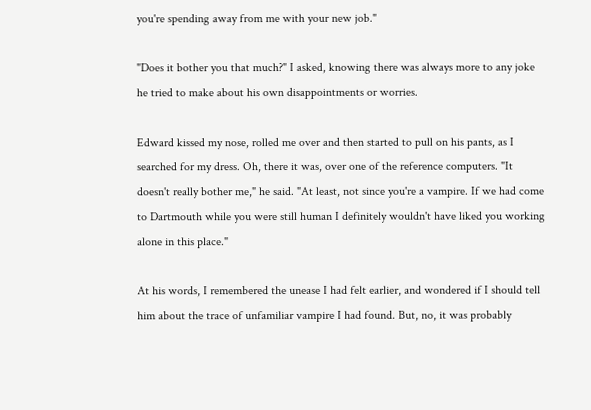you're spending away from me with your new job."

"Does it bother you that much?" I asked, knowing there was always more to any joke he tried to make about his own disappointments or worries.

Edward kissed my nose, rolled me over and then started to pull on his pants, as I searched for my dress. Oh, there it was, over one of the reference computers. "It doesn't really bother me," he said. "At least, not since you're a vampire. If we had come to Dartmouth while you were still human I definitely wouldn't have liked you working alone in this place."

At his words, I remembered the unease I had felt earlier, and wondered if I should tell him about the trace of unfamiliar vampire I had found. But, no, it was probably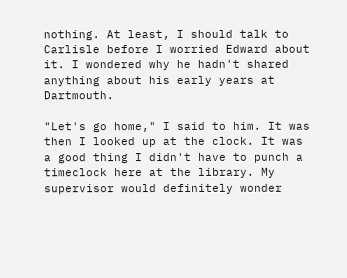nothing. At least, I should talk to Carlisle before I worried Edward about it. I wondered why he hadn't shared anything about his early years at Dartmouth.

"Let's go home," I said to him. It was then I looked up at the clock. It was a good thing I didn't have to punch a timeclock here at the library. My supervisor would definitely wonder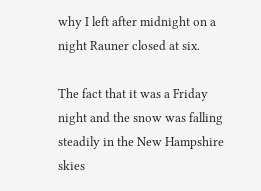why I left after midnight on a night Rauner closed at six.

The fact that it was a Friday night and the snow was falling steadily in the New Hampshire skies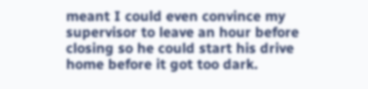meant I could even convince my supervisor to leave an hour before closing so he could start his drive home before it got too dark.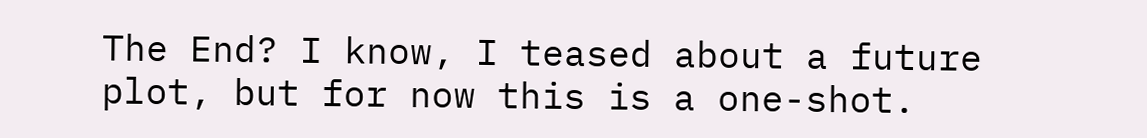The End? I know, I teased about a future plot, but for now this is a one-shot.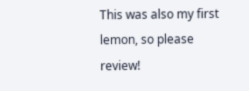This was also my first lemon, so please review!